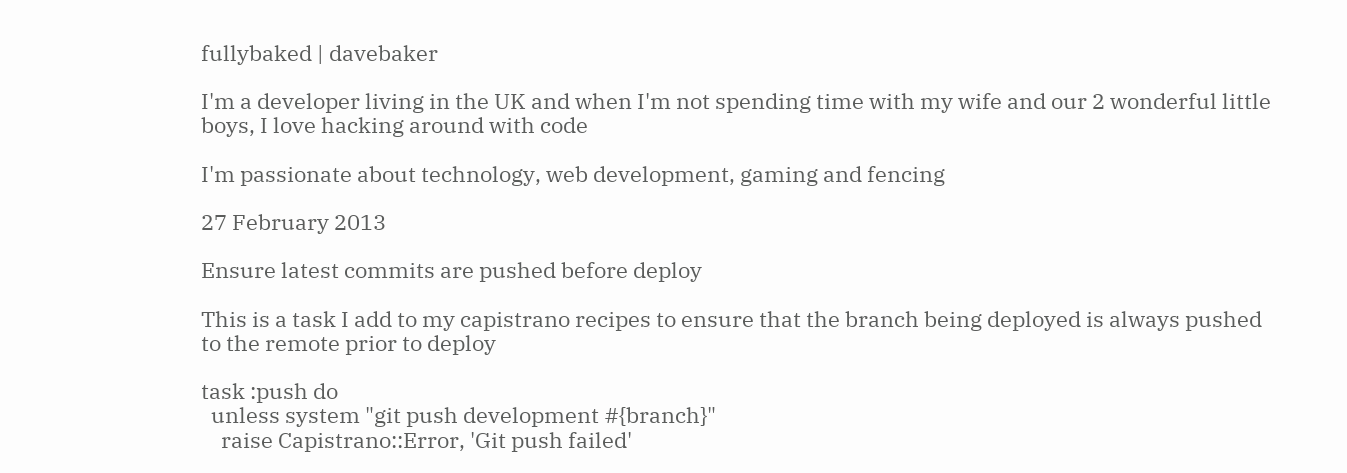fullybaked | davebaker

I'm a developer living in the UK and when I'm not spending time with my wife and our 2 wonderful little boys, I love hacking around with code

I'm passionate about technology, web development, gaming and fencing

27 February 2013

Ensure latest commits are pushed before deploy

This is a task I add to my capistrano recipes to ensure that the branch being deployed is always pushed to the remote prior to deploy

task :push do
  unless system "git push development #{branch}"
    raise Capistrano::Error, 'Git push failed'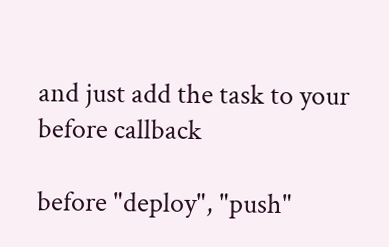and just add the task to your before callback

before "deploy", "push"